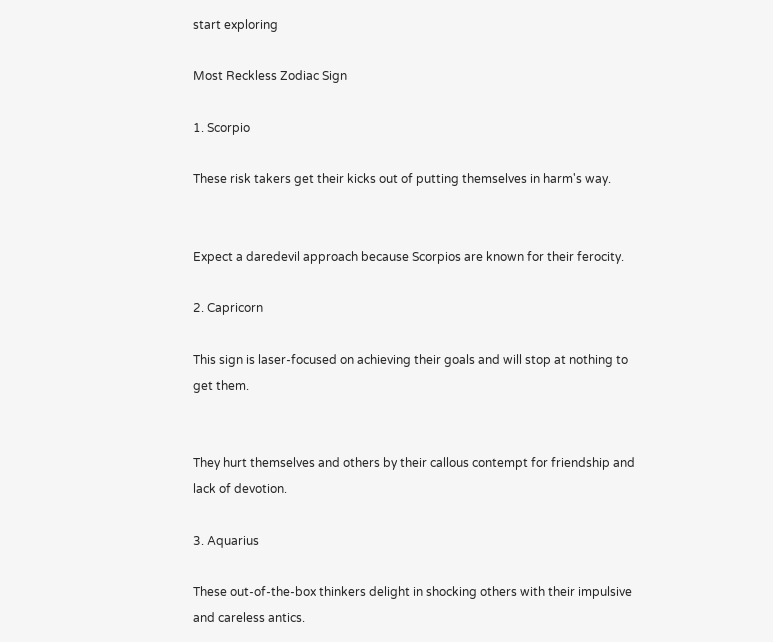start exploring

Most Reckless Zodiac Sign

1. Scorpio

These risk takers get their kicks out of putting themselves in harm's way.


Expect a daredevil approach because Scorpios are known for their ferocity.

2. Capricorn

This sign is laser-focused on achieving their goals and will stop at nothing to get them.


They hurt themselves and others by their callous contempt for friendship and lack of devotion.

3. Aquarius

These out-of-the-box thinkers delight in shocking others with their impulsive and careless antics.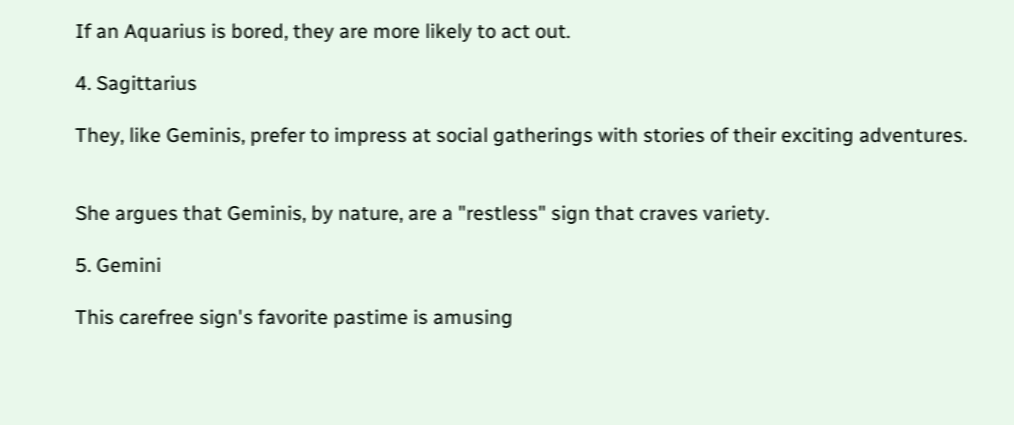If an Aquarius is bored, they are more likely to act out.

4. Sagittarius

They, like Geminis, prefer to impress at social gatherings with stories of their exciting adventures.


She argues that Geminis, by nature, are a "restless" sign that craves variety.

5. Gemini

This carefree sign's favorite pastime is amusing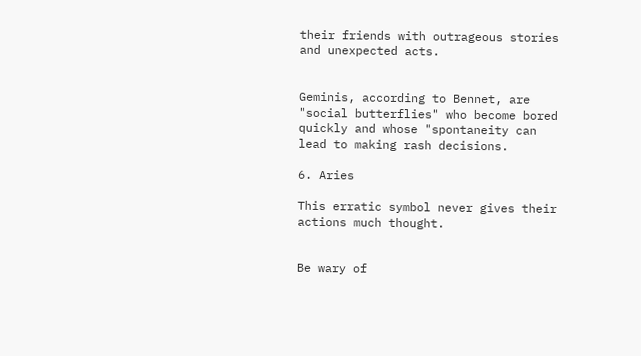their friends with outrageous stories and unexpected acts.


Geminis, according to Bennet, are "social butterflies" who become bored quickly and whose "spontaneity can lead to making rash decisions.

6. Aries

This erratic symbol never gives their actions much thought.


Be wary of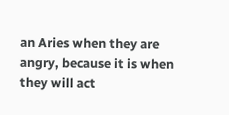an Aries when they are angry, because it is when they will act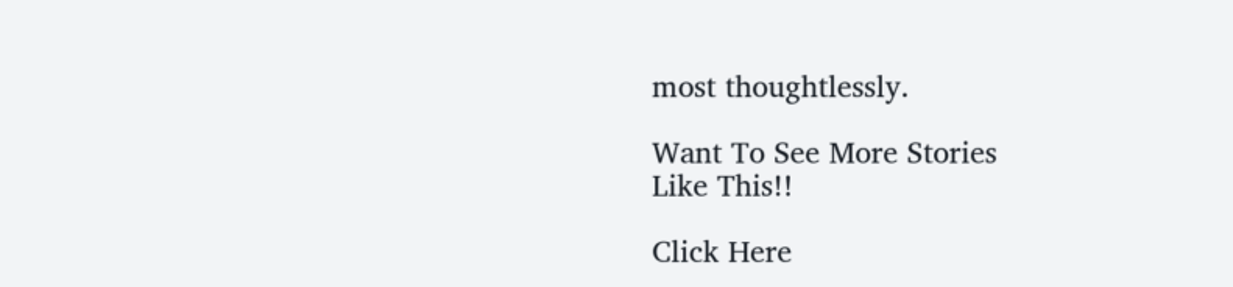most thoughtlessly.

Want To See More Stories
Like This!!

Click Here